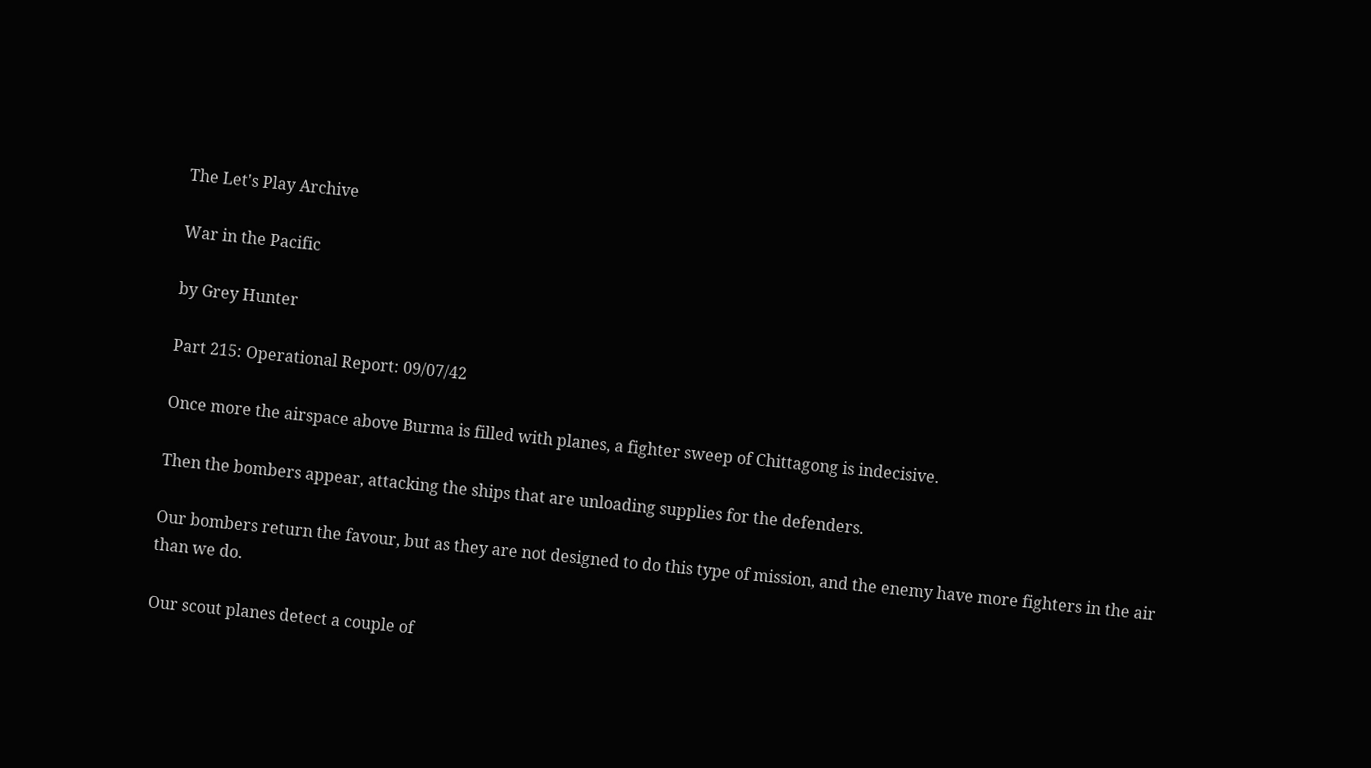The Let's Play Archive

War in the Pacific

by Grey Hunter

Part 215: Operational Report: 09/07/42

Once more the airspace above Burma is filled with planes, a fighter sweep of Chittagong is indecisive.

Then the bombers appear, attacking the ships that are unloading supplies for the defenders.

Our bombers return the favour, but as they are not designed to do this type of mission, and the enemy have more fighters in the air than we do.

Our scout planes detect a couple of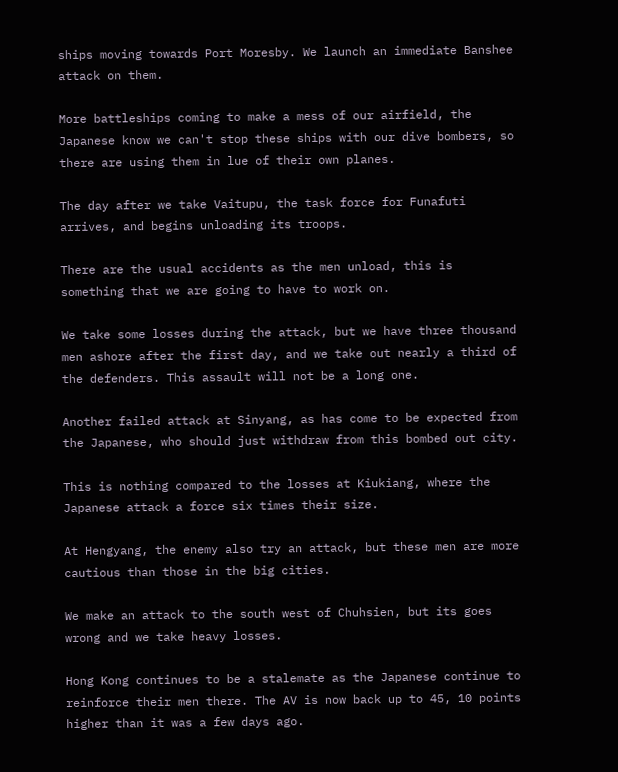ships moving towards Port Moresby. We launch an immediate Banshee attack on them.

More battleships coming to make a mess of our airfield, the Japanese know we can't stop these ships with our dive bombers, so there are using them in lue of their own planes.

The day after we take Vaitupu, the task force for Funafuti arrives, and begins unloading its troops.

There are the usual accidents as the men unload, this is something that we are going to have to work on.

We take some losses during the attack, but we have three thousand men ashore after the first day, and we take out nearly a third of the defenders. This assault will not be a long one.

Another failed attack at Sinyang, as has come to be expected from the Japanese, who should just withdraw from this bombed out city.

This is nothing compared to the losses at Kiukiang, where the Japanese attack a force six times their size.

At Hengyang, the enemy also try an attack, but these men are more cautious than those in the big cities.

We make an attack to the south west of Chuhsien, but its goes wrong and we take heavy losses.

Hong Kong continues to be a stalemate as the Japanese continue to reinforce their men there. The AV is now back up to 45, 10 points higher than it was a few days ago.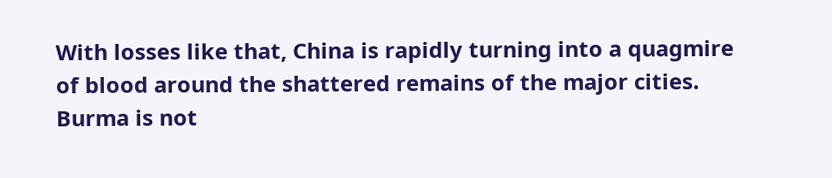With losses like that, China is rapidly turning into a quagmire of blood around the shattered remains of the major cities. Burma is not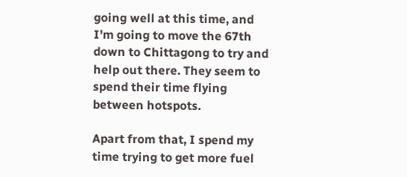going well at this time, and I'm going to move the 67th down to Chittagong to try and help out there. They seem to spend their time flying between hotspots.

Apart from that, I spend my time trying to get more fuel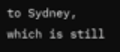to Sydney, which is still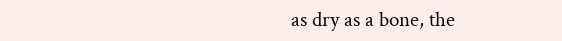as dry as a bone, the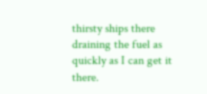thirsty ships there draining the fuel as quickly as I can get it there.